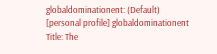globaldominationent: (Default)
[personal profile] globaldominationent
Title: The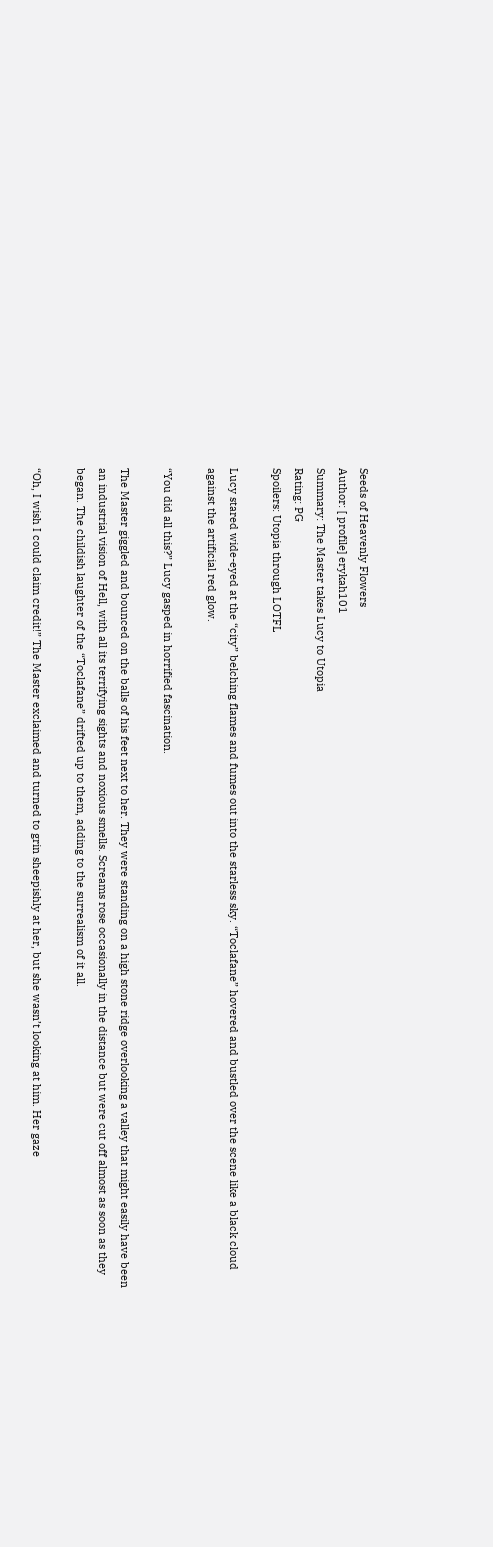Seeds of Heavenly Flowers
Author: [ profile] erykah101
Summary: The Master takes Lucy to Utopia
Rating: PG
Spoilers: Utopia through LOTFL

Lucy stared wide-eyed at the “city” belching flames and fumes out into the starless sky. “Toclafane” hovered and bustled over the scene like a black cloud against the artificial red glow.

“You did all this?” Lucy gasped in horrified fascination.

The Master giggled and bounced on the balls of his feet next to her. They were standing on a high stone ridge overlooking a valley that might easily have been an industrial vision of Hell, with all its terrifying sights and noxious smells. Screams rose occasionally in the distance but were cut off almost as soon as they began. The childish laughter of the “Toclafane” drifted up to them, adding to the surrealism of it all.

“Oh, I wish I could claim credit!” The Master exclaimed and turned to grin sheepishly at her, but she wasn’t looking at him. Her gaze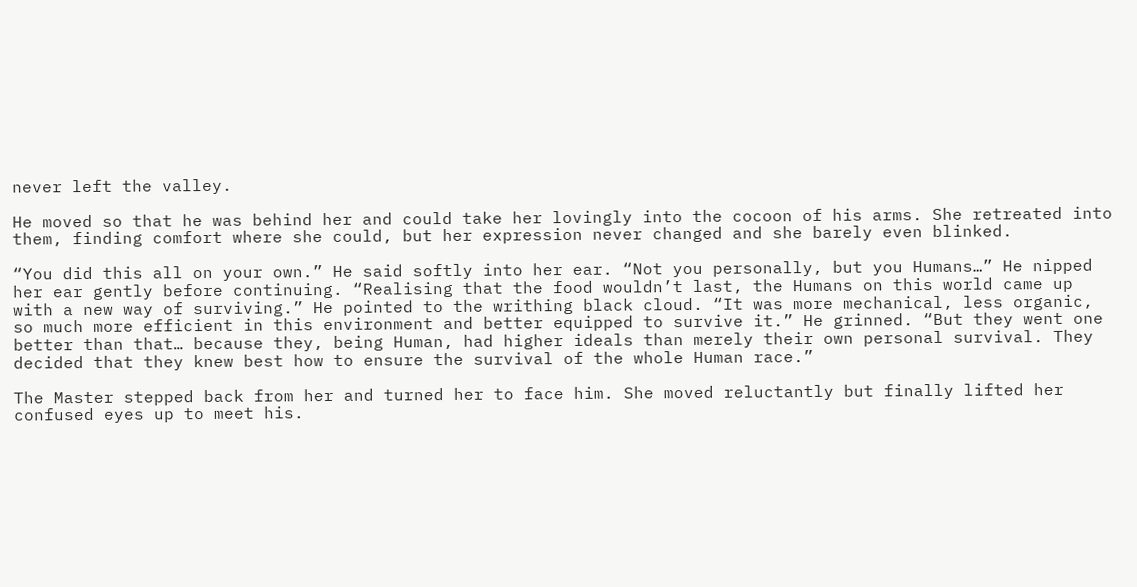never left the valley.

He moved so that he was behind her and could take her lovingly into the cocoon of his arms. She retreated into them, finding comfort where she could, but her expression never changed and she barely even blinked.

“You did this all on your own.” He said softly into her ear. “Not you personally, but you Humans…” He nipped her ear gently before continuing. “Realising that the food wouldn’t last, the Humans on this world came up with a new way of surviving.” He pointed to the writhing black cloud. “It was more mechanical, less organic, so much more efficient in this environment and better equipped to survive it.” He grinned. “But they went one better than that… because they, being Human, had higher ideals than merely their own personal survival. They decided that they knew best how to ensure the survival of the whole Human race.”

The Master stepped back from her and turned her to face him. She moved reluctantly but finally lifted her confused eyes up to meet his.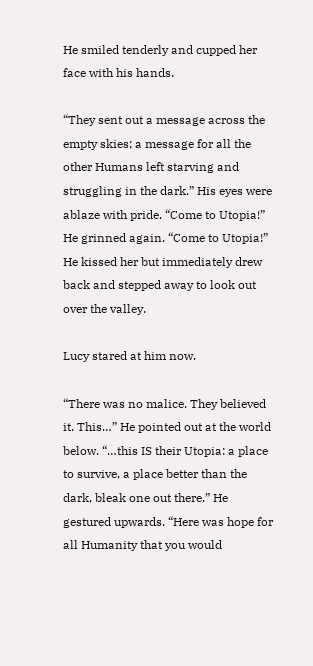He smiled tenderly and cupped her face with his hands.

“They sent out a message across the empty skies; a message for all the other Humans left starving and struggling in the dark.” His eyes were ablaze with pride. “Come to Utopia!” He grinned again. “Come to Utopia!” He kissed her but immediately drew back and stepped away to look out over the valley.

Lucy stared at him now.

“There was no malice. They believed it. This…” He pointed out at the world below. “…this IS their Utopia: a place to survive, a place better than the dark, bleak one out there.” He gestured upwards. “Here was hope for all Humanity that you would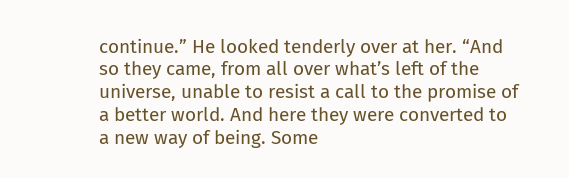continue.” He looked tenderly over at her. “And so they came, from all over what’s left of the universe, unable to resist a call to the promise of a better world. And here they were converted to a new way of being. Some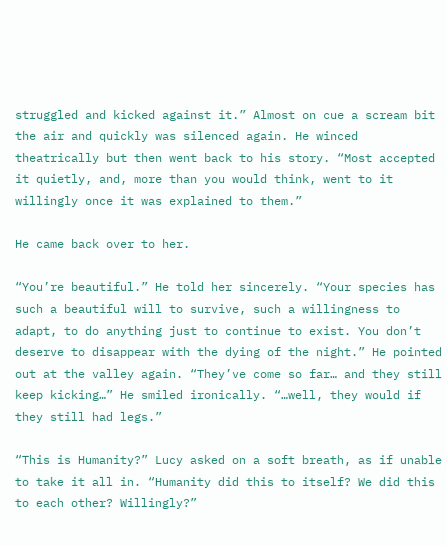struggled and kicked against it.” Almost on cue a scream bit the air and quickly was silenced again. He winced theatrically but then went back to his story. “Most accepted it quietly, and, more than you would think, went to it willingly once it was explained to them.”

He came back over to her.

“You’re beautiful.” He told her sincerely. “Your species has such a beautiful will to survive, such a willingness to adapt, to do anything just to continue to exist. You don’t deserve to disappear with the dying of the night.” He pointed out at the valley again. “They’ve come so far… and they still keep kicking…” He smiled ironically. “…well, they would if they still had legs.”

“This is Humanity?” Lucy asked on a soft breath, as if unable to take it all in. “Humanity did this to itself? We did this to each other? Willingly?”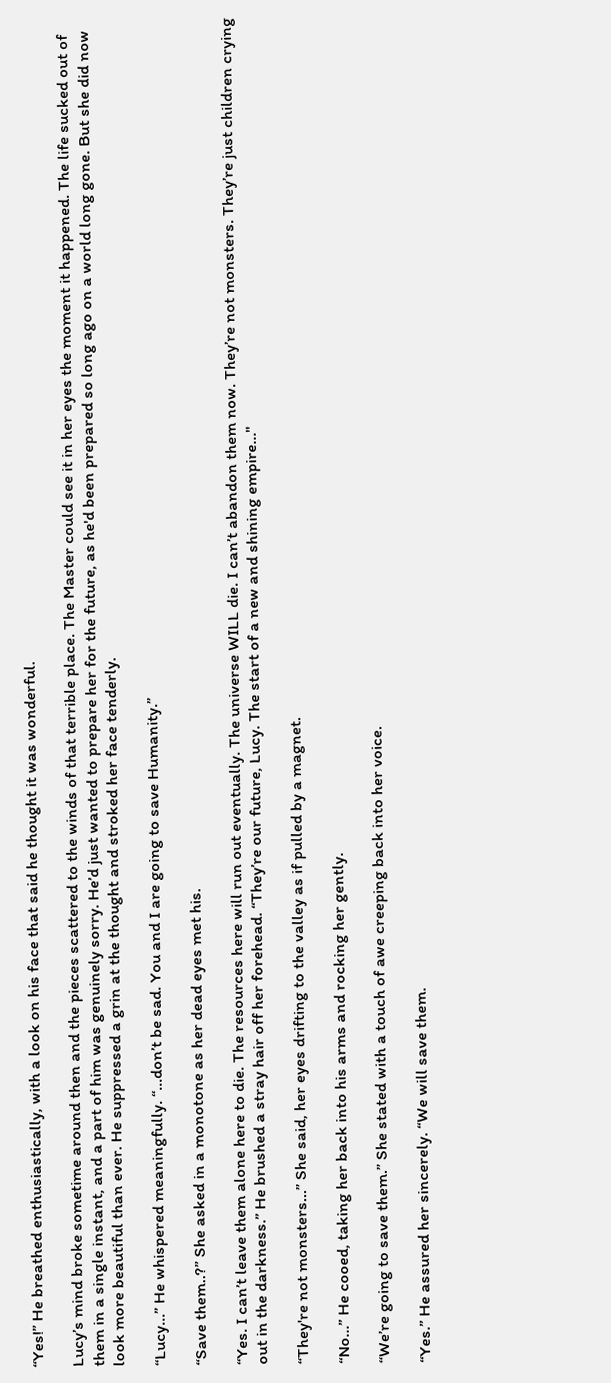“Yes!” He breathed enthusiastically, with a look on his face that said he thought it was wonderful.

Lucy’s mind broke sometime around then and the pieces scattered to the winds of that terrible place. The Master could see it in her eyes the moment it happened. The life sucked out of them in a single instant, and a part of him was genuinely sorry. He’d just wanted to prepare her for the future, as he'd been prepared so long ago on a world long gone. But she did now look more beautiful than ever. He suppressed a grin at the thought and stroked her face tenderly.

“Lucy…” He whispered meaningfully. “…don’t be sad. You and I are going to save Humanity.”

“Save them..?” She asked in a monotone as her dead eyes met his.

“Yes. I can’t leave them alone here to die. The resources here will run out eventually. The universe WILL die. I can’t abandon them now. They’re not monsters. They’re just children crying out in the darkness.” He brushed a stray hair off her forehead. “They’re our future, Lucy. The start of a new and shining empire..."

“They're not monsters...” She said, her eyes drifting to the valley as if pulled by a magnet.

“No…” He cooed, taking her back into his arms and rocking her gently.

“We’re going to save them.” She stated with a touch of awe creeping back into her voice.

“Yes.” He assured her sincerely. “We will save them.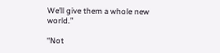We’ll give them a whole new world.”

“Not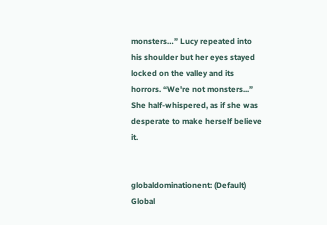monsters…” Lucy repeated into his shoulder but her eyes stayed locked on the valley and its horrors. “We're not monsters...” She half-whispered, as if she was desperate to make herself believe it.


globaldominationent: (Default)
Global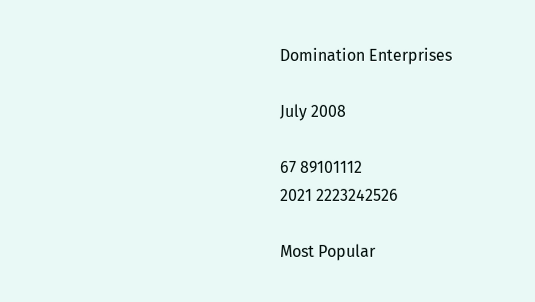Domination Enterprises

July 2008

67 89101112
2021 2223242526

Most Popular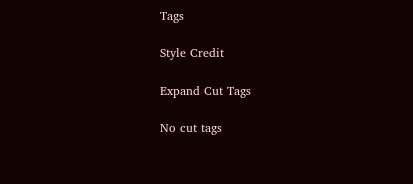Tags

Style Credit

Expand Cut Tags

No cut tags